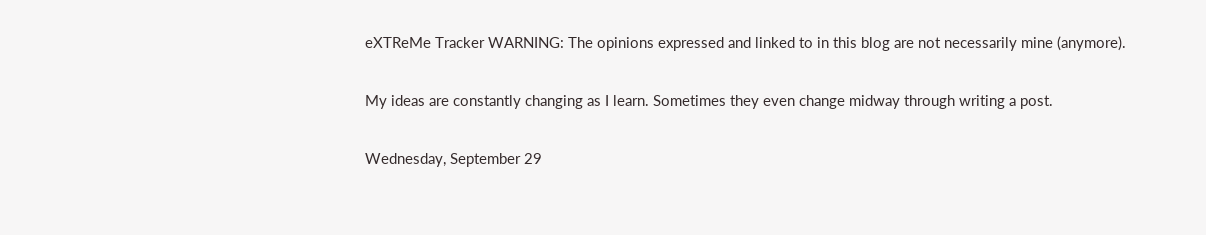eXTReMe Tracker WARNING: The opinions expressed and linked to in this blog are not necessarily mine (anymore).

My ideas are constantly changing as I learn. Sometimes they even change midway through writing a post.

Wednesday, September 29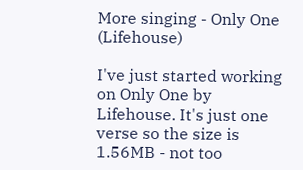More singing - Only One (Lifehouse)

I've just started working on Only One by Lifehouse. It's just one verse so the size is 1.56MB - not too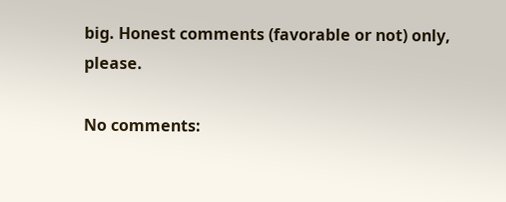big. Honest comments (favorable or not) only, please.

No comments: